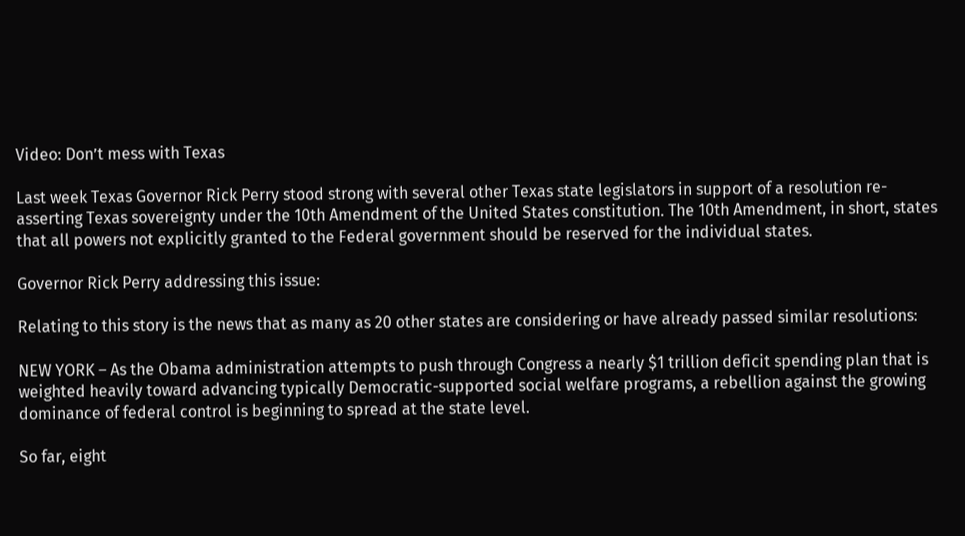Video: Don’t mess with Texas

Last week Texas Governor Rick Perry stood strong with several other Texas state legislators in support of a resolution re-asserting Texas sovereignty under the 10th Amendment of the United States constitution. The 10th Amendment, in short, states that all powers not explicitly granted to the Federal government should be reserved for the individual states.

Governor Rick Perry addressing this issue:

Relating to this story is the news that as many as 20 other states are considering or have already passed similar resolutions:

NEW YORK – As the Obama administration attempts to push through Congress a nearly $1 trillion deficit spending plan that is weighted heavily toward advancing typically Democratic-supported social welfare programs, a rebellion against the growing dominance of federal control is beginning to spread at the state level.

So far, eight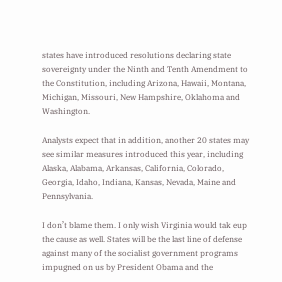states have introduced resolutions declaring state sovereignty under the Ninth and Tenth Amendment to the Constitution, including Arizona, Hawaii, Montana, Michigan, Missouri, New Hampshire, Oklahoma and Washington.

Analysts expect that in addition, another 20 states may see similar measures introduced this year, including Alaska, Alabama, Arkansas, California, Colorado, Georgia, Idaho, Indiana, Kansas, Nevada, Maine and Pennsylvania.

I don’t blame them. I only wish Virginia would tak eup the cause as well. States will be the last line of defense against many of the socialist government programs impugned on us by President Obama and the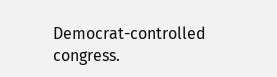Democrat-controlled congress.